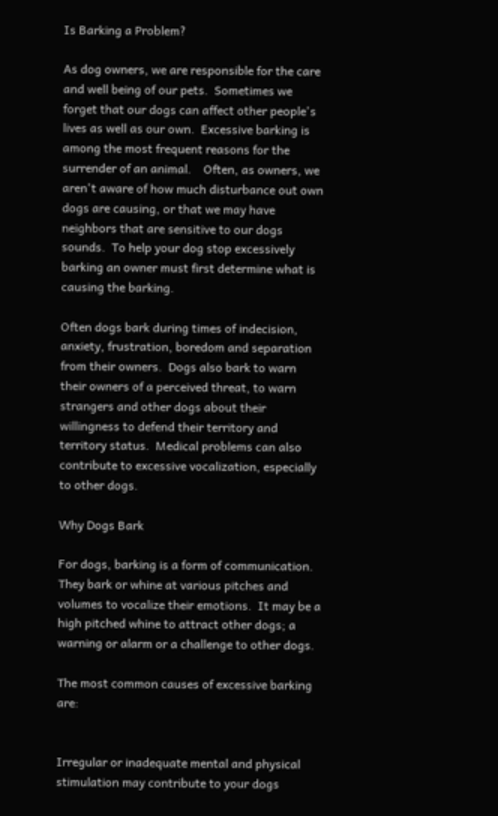Is Barking a Problem?

As dog owners, we are responsible for the care and well being of our pets.  Sometimes we forget that our dogs can affect other people's lives as well as our own.  Excessive barking is among the most frequent reasons for the surrender of an animal.    Often, as owners, we aren't aware of how much disturbance out own dogs are causing, or that we may have neighbors that are sensitive to our dogs sounds.  To help your dog stop excessively barking an owner must first determine what is causing the barking.

Often dogs bark during times of indecision, anxiety, frustration, boredom and separation from their owners.  Dogs also bark to warn their owners of a perceived threat, to warn strangers and other dogs about their willingness to defend their territory and territory status.  Medical problems can also contribute to excessive vocalization, especially to other dogs.

Why Dogs Bark

For dogs, barking is a form of communication.  They bark or whine at various pitches and volumes to vocalize their emotions.  It may be a high pitched whine to attract other dogs; a warning or alarm or a challenge to other dogs.

The most common causes of excessive barking are:


Irregular or inadequate mental and physical stimulation may contribute to your dogs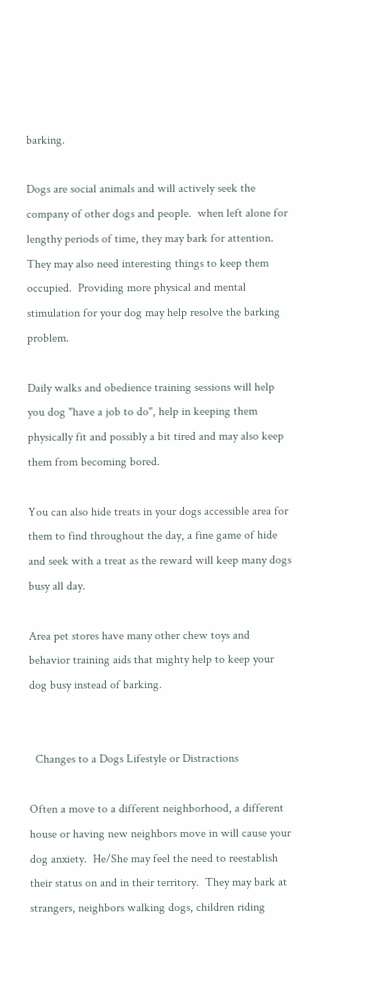barking.

Dogs are social animals and will actively seek the company of other dogs and people.  when left alone for lengthy periods of time, they may bark for attention.  They may also need interesting things to keep them occupied.  Providing more physical and mental stimulation for your dog may help resolve the barking problem.

Daily walks and obedience training sessions will help you dog "have a job to do", help in keeping them physically fit and possibly a bit tired and may also keep them from becoming bored.

You can also hide treats in your dogs accessible area for them to find throughout the day, a fine game of hide and seek with a treat as the reward will keep many dogs busy all day.

Area pet stores have many other chew toys and behavior training aids that mighty help to keep your dog busy instead of barking.


  Changes to a Dogs Lifestyle or Distractions

Often a move to a different neighborhood, a different house or having new neighbors move in will cause your dog anxiety.  He/She may feel the need to reestablish their status on and in their territory.  They may bark at strangers, neighbors walking dogs, children riding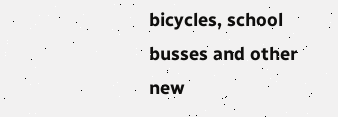bicycles, school busses and other new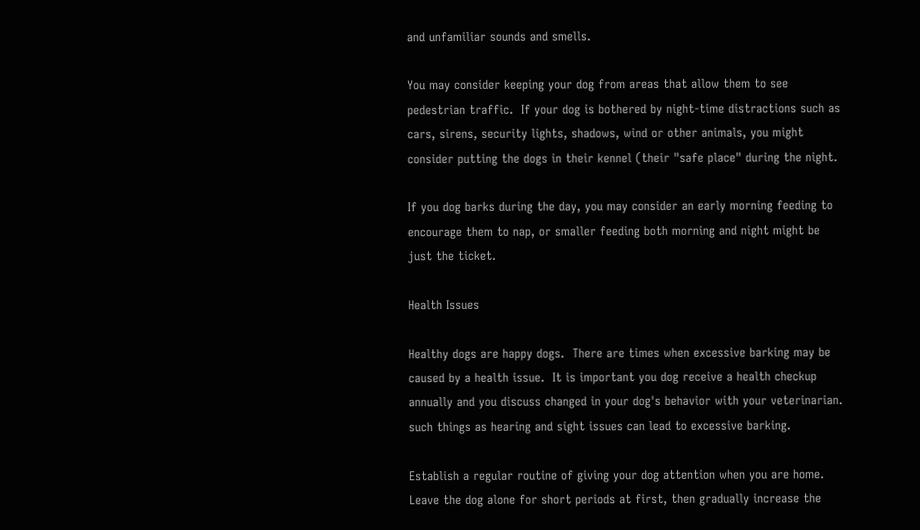and unfamiliar sounds and smells.

You may consider keeping your dog from areas that allow them to see pedestrian traffic.  If your dog is bothered by night-time distractions such as cars, sirens, security lights, shadows, wind or other animals, you might consider putting the dogs in their kennel (their "safe place" during the night.

If you dog barks during the day, you may consider an early morning feeding to encourage them to nap, or smaller feeding both morning and night might be just the ticket.

Health Issues

Healthy dogs are happy dogs.  There are times when excessive barking may be caused by a health issue.  It is important you dog receive a health checkup annually and you discuss changed in your dog's behavior with your veterinarian.  such things as hearing and sight issues can lead to excessive barking.

Establish a regular routine of giving your dog attention when you are home.  Leave the dog alone for short periods at first, then gradually increase the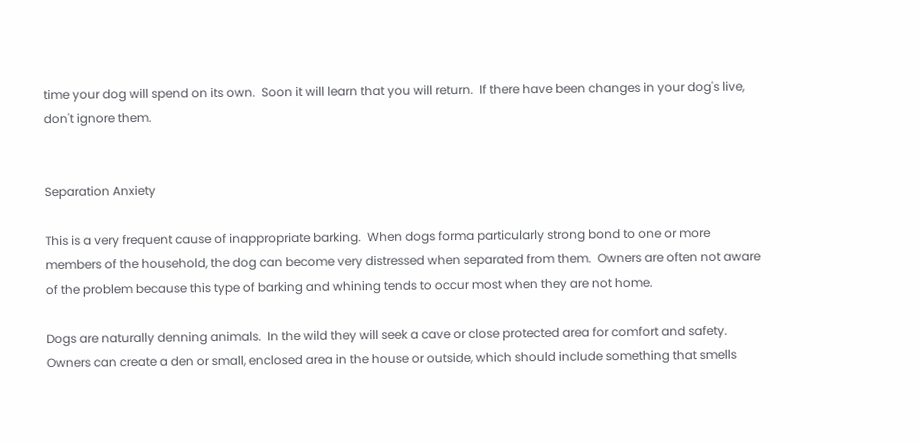time your dog will spend on its own.  Soon it will learn that you will return.  If there have been changes in your dog's live, don't ignore them.


Separation Anxiety

This is a very frequent cause of inappropriate barking.  When dogs forma particularly strong bond to one or more members of the household, the dog can become very distressed when separated from them.  Owners are often not aware of the problem because this type of barking and whining tends to occur most when they are not home.

Dogs are naturally denning animals.  In the wild they will seek a cave or close protected area for comfort and safety.  Owners can create a den or small, enclosed area in the house or outside, which should include something that smells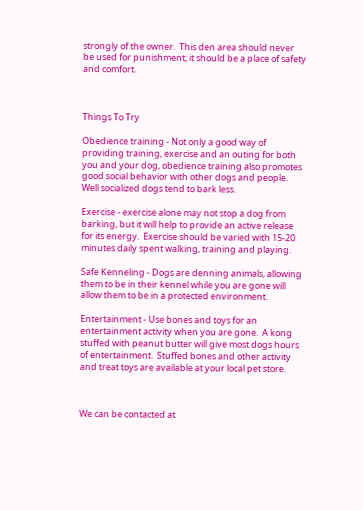strongly of the owner.  This den area should never be used for punishment; it should be a place of safety and comfort.



Things To Try

Obedience training - Not only a good way of providing training, exercise and an outing for both you and your dog, obedience training also promotes good social behavior with other dogs and people.  Well socialized dogs tend to bark less.

Exercise - exercise alone may not stop a dog from barking, but it will help to provide an active release for its energy.  Exercise should be varied with 15-20 minutes daily spent walking, training and playing.

Safe Kenneling - Dogs are denning animals, allowing them to be in their kennel while you are gone will allow them to be in a protected environment.

Entertainment - Use bones and toys for an entertainment activity when you are gone.  A kong stuffed with peanut butter will give most dogs hours of entertainment.  Stuffed bones and other activity and treat toys are available at your local pet store.



We can be contacted at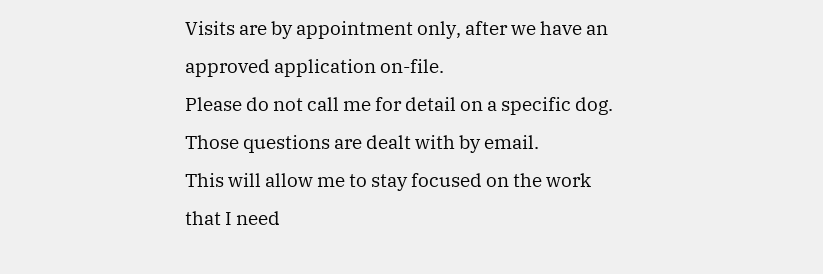Visits are by appointment only, after we have an approved application on-file.
Please do not call me for detail on a specific dog.  Those questions are dealt with by email.
This will allow me to stay focused on the work that I need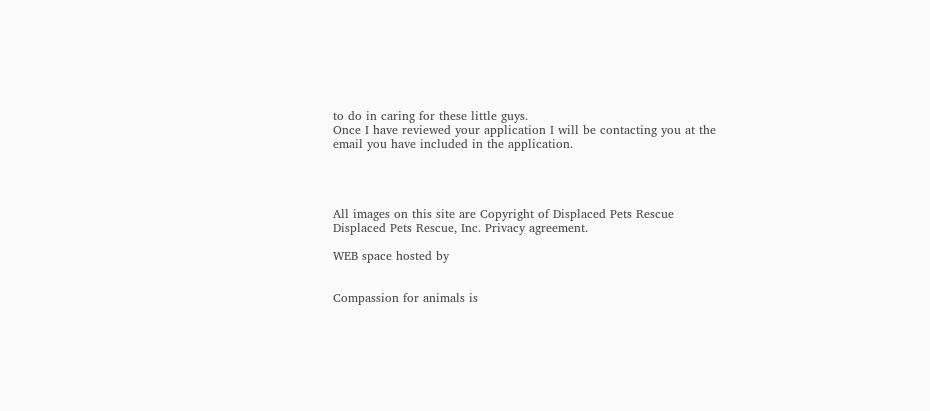to do in caring for these little guys.
Once I have reviewed your application I will be contacting you at the email you have included in the application.




All images on this site are Copyright of Displaced Pets Rescue
Displaced Pets Rescue, Inc. Privacy agreement.

WEB space hosted by


Compassion for animals is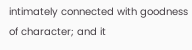intimately connected with goodness of character; and it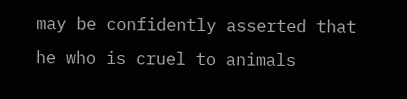may be confidently asserted that he who is cruel to animals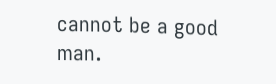cannot be a good man.